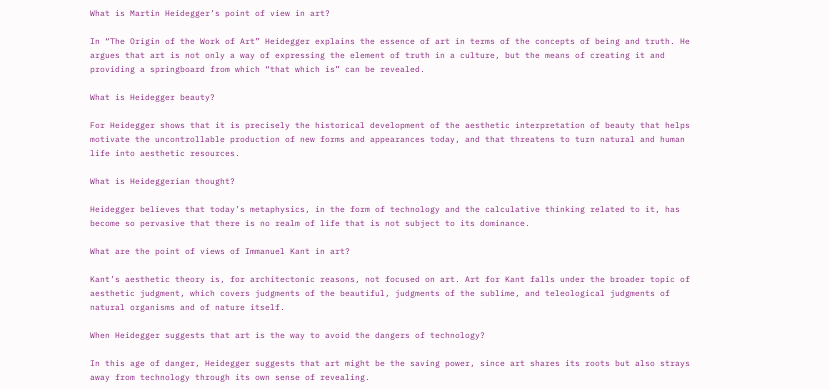What is Martin Heidegger’s point of view in art?

In “The Origin of the Work of Art” Heidegger explains the essence of art in terms of the concepts of being and truth. He argues that art is not only a way of expressing the element of truth in a culture, but the means of creating it and providing a springboard from which “that which is” can be revealed.

What is Heidegger beauty?

For Heidegger shows that it is precisely the historical development of the aesthetic interpretation of beauty that helps motivate the uncontrollable production of new forms and appearances today, and that threatens to turn natural and human life into aesthetic resources.

What is Heideggerian thought?

Heidegger believes that today’s metaphysics, in the form of technology and the calculative thinking related to it, has become so pervasive that there is no realm of life that is not subject to its dominance.

What are the point of views of Immanuel Kant in art?

Kant’s aesthetic theory is, for architectonic reasons, not focused on art. Art for Kant falls under the broader topic of aesthetic judgment, which covers judgments of the beautiful, judgments of the sublime, and teleological judgments of natural organisms and of nature itself.

When Heidegger suggests that art is the way to avoid the dangers of technology?

In this age of danger, Heidegger suggests that art might be the saving power, since art shares its roots but also strays away from technology through its own sense of revealing.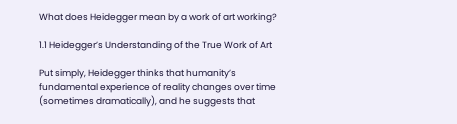What does Heidegger mean by a work of art working?

1.1 Heidegger’s Understanding of the True Work of Art

Put simply, Heidegger thinks that humanity’s fundamental experience of reality changes over time (sometimes dramatically), and he suggests that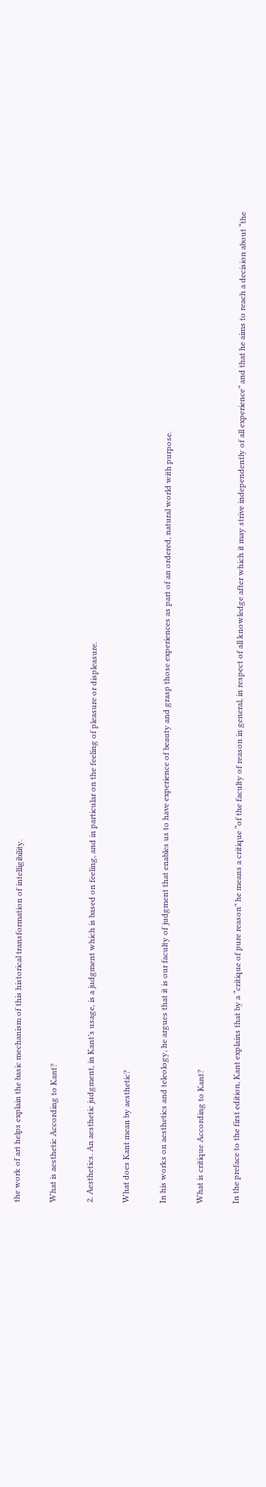the work of art helps explain the basic mechanism of this historical transformation of intelligibility.

What is aesthetic According to Kant?

2. Aesthetics. An aesthetic judgment, in Kant’s usage, is a judgment which is based on feeling, and in particular on the feeling of pleasure or displeasure.

What does Kant mean by aesthetic?

In his works on aesthetics and teleology, he argues that it is our faculty of judgment that enables us to have experience of beauty and grasp those experiences as part of an ordered, natural world with purpose.

What is critique According to Kant?

In the preface to the first edition, Kant explains that by a “critique of pure reason” he means a critique “of the faculty of reason in general, in respect of all knowledge after which it may strive independently of all experience” and that he aims to reach a decision about “the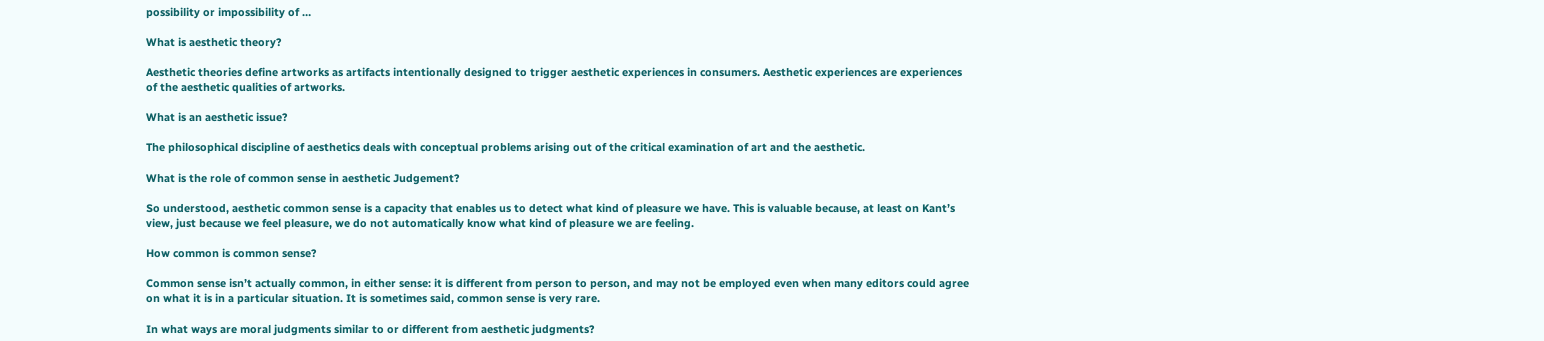possibility or impossibility of …

What is aesthetic theory?

Aesthetic theories define artworks as artifacts intentionally designed to trigger aesthetic experiences in consumers. Aesthetic experiences are experiences of the aesthetic qualities of artworks.

What is an aesthetic issue?

The philosophical discipline of aesthetics deals with conceptual problems arising out of the critical examination of art and the aesthetic.

What is the role of common sense in aesthetic Judgement?

So understood, aesthetic common sense is a capacity that enables us to detect what kind of pleasure we have. This is valuable because, at least on Kant’s view, just because we feel pleasure, we do not automatically know what kind of pleasure we are feeling.

How common is common sense?

Common sense isn’t actually common, in either sense: it is different from person to person, and may not be employed even when many editors could agree on what it is in a particular situation. It is sometimes said, common sense is very rare.

In what ways are moral judgments similar to or different from aesthetic judgments?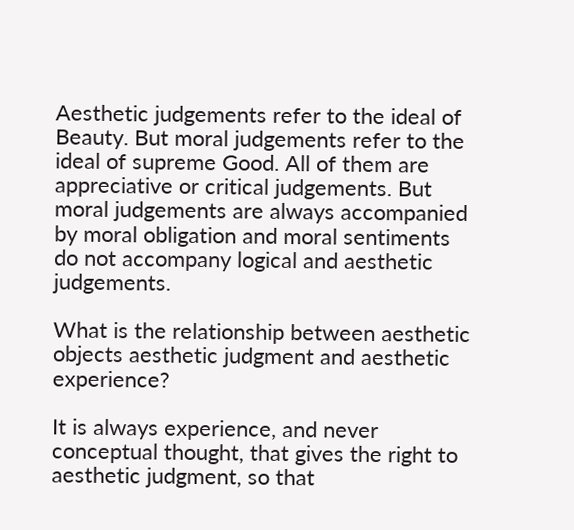Aesthetic judgements refer to the ideal of Beauty. But moral judgements refer to the ideal of supreme Good. All of them are appreciative or critical judgements. But moral judgements are always accompanied by moral obligation and moral sentiments do not accompany logical and aesthetic judgements.

What is the relationship between aesthetic objects aesthetic judgment and aesthetic experience?

It is always experience, and never conceptual thought, that gives the right to aesthetic judgment, so that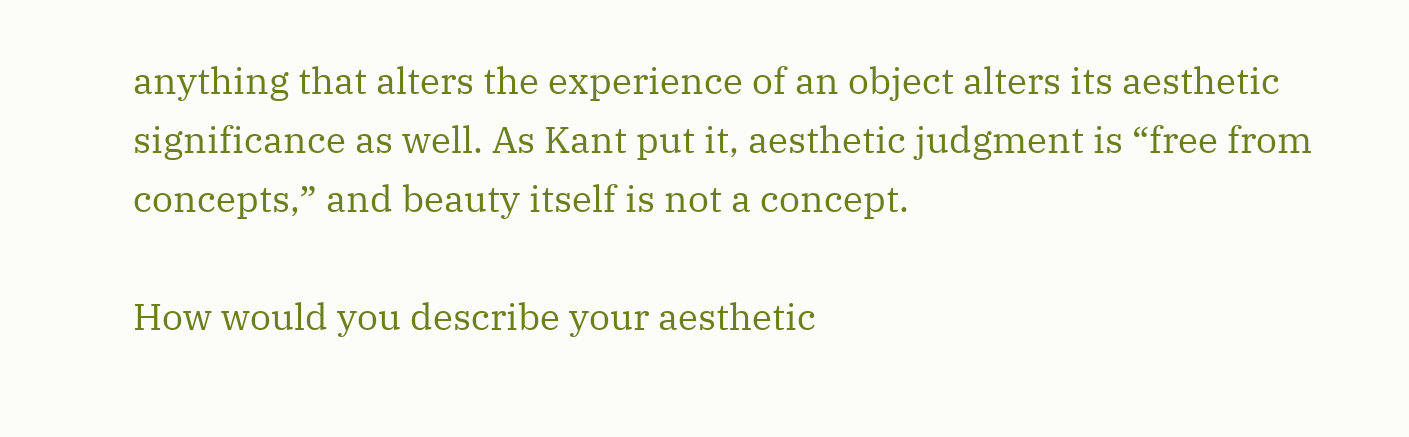anything that alters the experience of an object alters its aesthetic significance as well. As Kant put it, aesthetic judgment is “free from concepts,” and beauty itself is not a concept.

How would you describe your aesthetic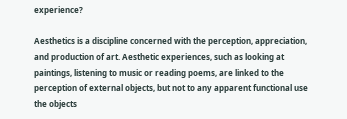experience?

Aesthetics is a discipline concerned with the perception, appreciation, and production of art. Aesthetic experiences, such as looking at paintings, listening to music or reading poems, are linked to the perception of external objects, but not to any apparent functional use the objects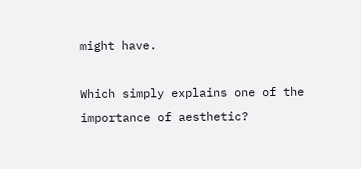might have.

Which simply explains one of the importance of aesthetic?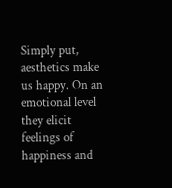Simply put, aesthetics make us happy. On an emotional level they elicit feelings of happiness and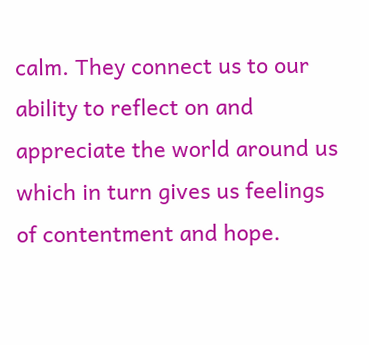calm. They connect us to our ability to reflect on and appreciate the world around us which in turn gives us feelings of contentment and hope.